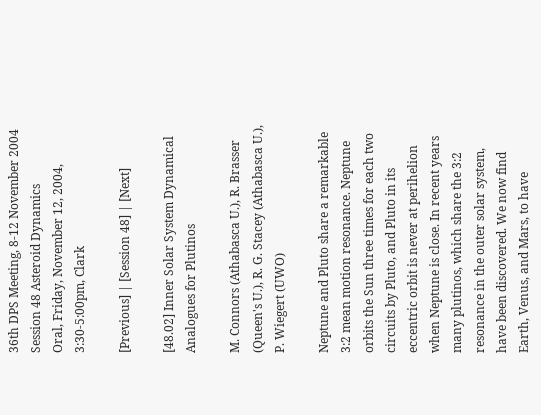36th DPS Meeting, 8-12 November 2004
Session 48 Asteroid Dynamics
Oral, Friday, November 12, 2004, 3:30-5:00pm, Clark

[Previous] | [Session 48] | [Next]

[48.02] Inner Solar System Dynamical Analogues for Plutinos

M. Connors (Athabasca U.), R. Brasser (Queen's U.), R. G. Stacey (Athabasca U.), P. Wiegert (UWO)

Neptune and Pluto share a remarkable 3:2 mean motion resonance. Neptune orbits the Sun three times for each two circuits by Pluto, and Pluto in its eccentric orbit is never at perihelion when Neptune is close. In recent years many plutinos, which share the 3:2 resonance in the outer solar system, have been discovered. We now find Earth, Venus, and Mars, to have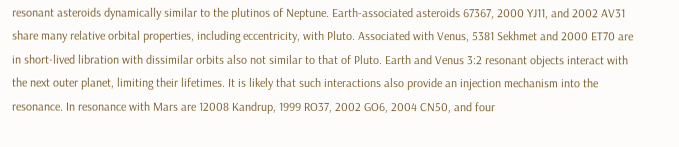resonant asteroids dynamically similar to the plutinos of Neptune. Earth-associated asteroids 67367, 2000 YJ11, and 2002 AV31 share many relative orbital properties, including eccentricity, with Pluto. Associated with Venus, 5381 Sekhmet and 2000 ET70 are in short-lived libration with dissimilar orbits also not similar to that of Pluto. Earth and Venus 3:2 resonant objects interact with the next outer planet, limiting their lifetimes. It is likely that such interactions also provide an injection mechanism into the resonance. In resonance with Mars are 12008 Kandrup, 1999 RO37, 2002 GO6, 2004 CN50, and four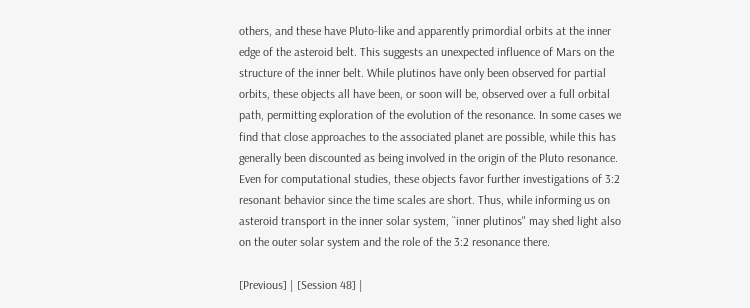others, and these have Pluto-like and apparently primordial orbits at the inner edge of the asteroid belt. This suggests an unexpected influence of Mars on the structure of the inner belt. While plutinos have only been observed for partial orbits, these objects all have been, or soon will be, observed over a full orbital path, permitting exploration of the evolution of the resonance. In some cases we find that close approaches to the associated planet are possible, while this has generally been discounted as being involved in the origin of the Pluto resonance. Even for computational studies, these objects favor further investigations of 3:2 resonant behavior since the time scales are short. Thus, while informing us on asteroid transport in the inner solar system, ``inner plutinos" may shed light also on the outer solar system and the role of the 3:2 resonance there.

[Previous] | [Session 48] |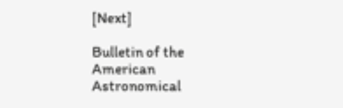[Next]

Bulletin of the American Astronomical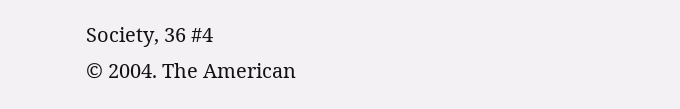Society, 36 #4
© 2004. The American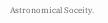Astronomical Soceity.